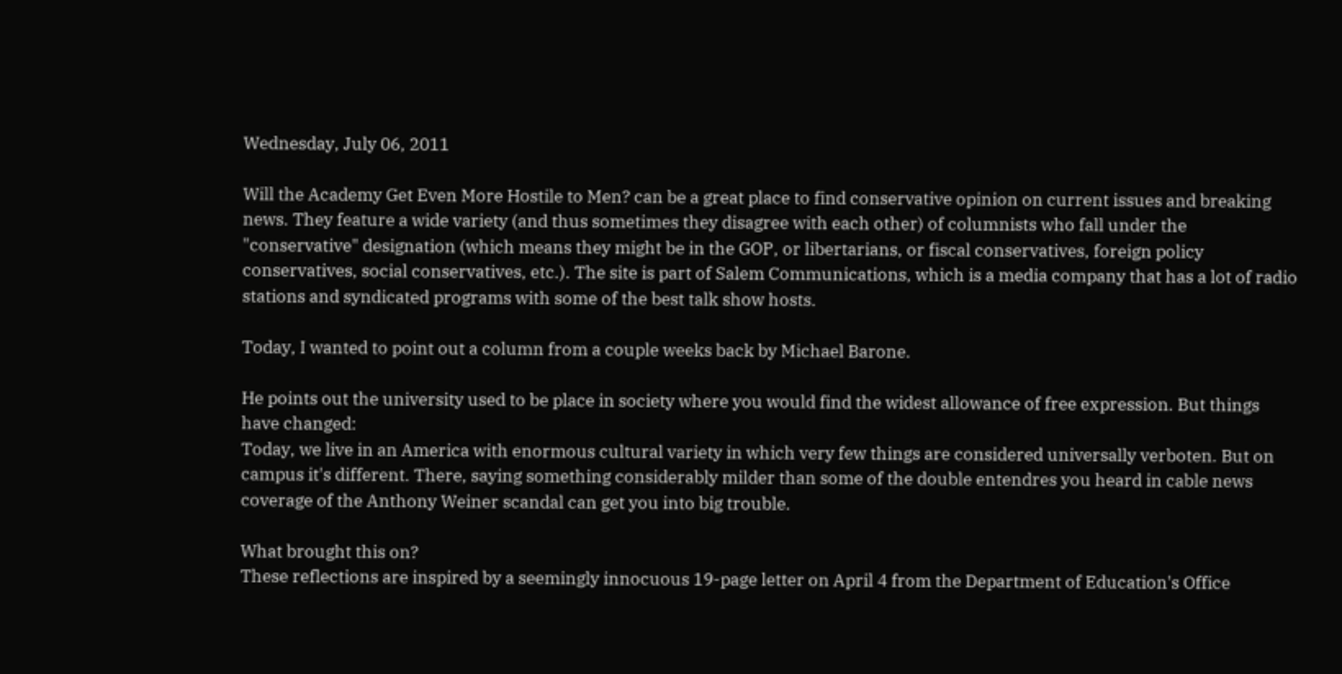Wednesday, July 06, 2011

Will the Academy Get Even More Hostile to Men? can be a great place to find conservative opinion on current issues and breaking news. They feature a wide variety (and thus sometimes they disagree with each other) of columnists who fall under the "conservative" designation (which means they might be in the GOP, or libertarians, or fiscal conservatives, foreign policy conservatives, social conservatives, etc.). The site is part of Salem Communications, which is a media company that has a lot of radio stations and syndicated programs with some of the best talk show hosts.

Today, I wanted to point out a column from a couple weeks back by Michael Barone.

He points out the university used to be place in society where you would find the widest allowance of free expression. But things have changed:
Today, we live in an America with enormous cultural variety in which very few things are considered universally verboten. But on campus it's different. There, saying something considerably milder than some of the double entendres you heard in cable news coverage of the Anthony Weiner scandal can get you into big trouble.

What brought this on?
These reflections are inspired by a seemingly innocuous 19-page letter on April 4 from the Department of Education's Office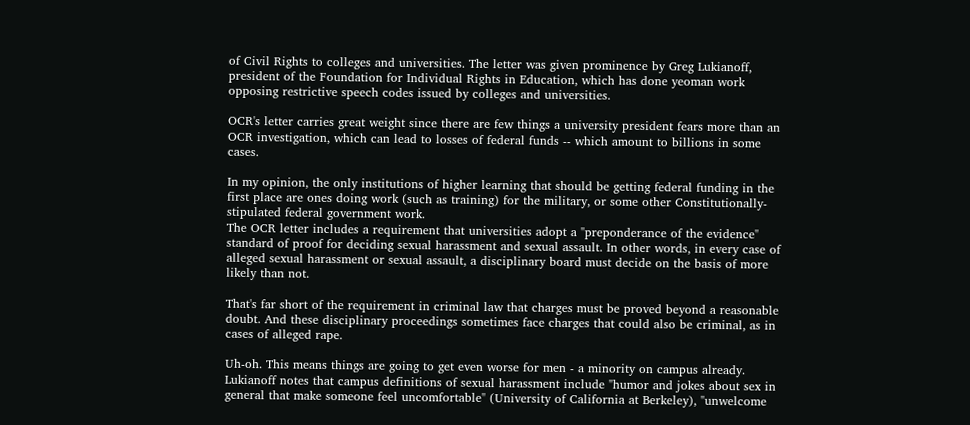of Civil Rights to colleges and universities. The letter was given prominence by Greg Lukianoff, president of the Foundation for Individual Rights in Education, which has done yeoman work opposing restrictive speech codes issued by colleges and universities.

OCR's letter carries great weight since there are few things a university president fears more than an OCR investigation, which can lead to losses of federal funds -- which amount to billions in some cases.

In my opinion, the only institutions of higher learning that should be getting federal funding in the first place are ones doing work (such as training) for the military, or some other Constitutionally-stipulated federal government work.
The OCR letter includes a requirement that universities adopt a "preponderance of the evidence" standard of proof for deciding sexual harassment and sexual assault. In other words, in every case of alleged sexual harassment or sexual assault, a disciplinary board must decide on the basis of more likely than not.

That's far short of the requirement in criminal law that charges must be proved beyond a reasonable doubt. And these disciplinary proceedings sometimes face charges that could also be criminal, as in cases of alleged rape.

Uh-oh. This means things are going to get even worse for men - a minority on campus already.
Lukianoff notes that campus definitions of sexual harassment include "humor and jokes about sex in general that make someone feel uncomfortable" (University of California at Berkeley), "unwelcome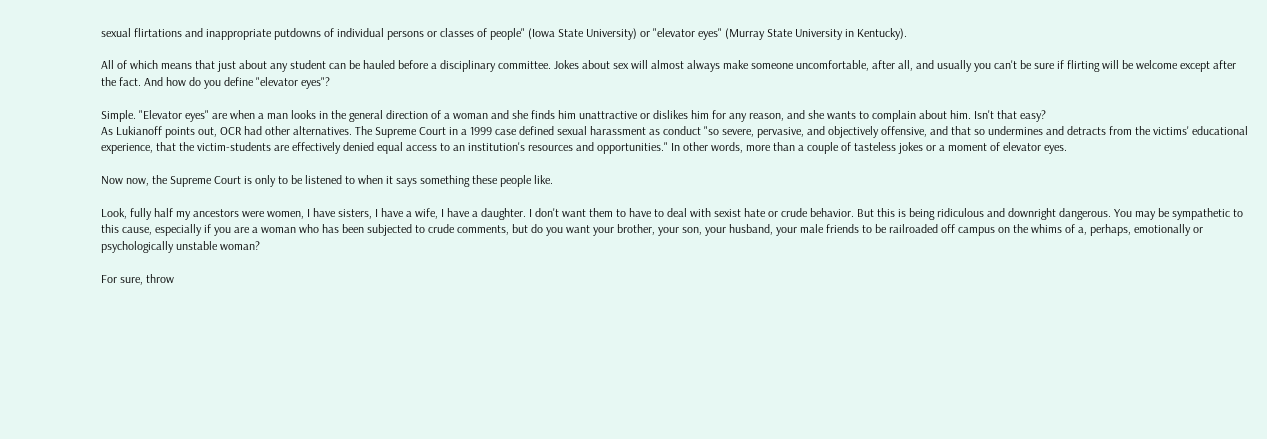sexual flirtations and inappropriate putdowns of individual persons or classes of people" (Iowa State University) or "elevator eyes" (Murray State University in Kentucky).

All of which means that just about any student can be hauled before a disciplinary committee. Jokes about sex will almost always make someone uncomfortable, after all, and usually you can't be sure if flirting will be welcome except after the fact. And how do you define "elevator eyes"?

Simple. "Elevator eyes" are when a man looks in the general direction of a woman and she finds him unattractive or dislikes him for any reason, and she wants to complain about him. Isn't that easy?
As Lukianoff points out, OCR had other alternatives. The Supreme Court in a 1999 case defined sexual harassment as conduct "so severe, pervasive, and objectively offensive, and that so undermines and detracts from the victims' educational experience, that the victim-students are effectively denied equal access to an institution's resources and opportunities." In other words, more than a couple of tasteless jokes or a moment of elevator eyes.

Now now, the Supreme Court is only to be listened to when it says something these people like.

Look, fully half my ancestors were women, I have sisters, I have a wife, I have a daughter. I don't want them to have to deal with sexist hate or crude behavior. But this is being ridiculous and downright dangerous. You may be sympathetic to this cause, especially if you are a woman who has been subjected to crude comments, but do you want your brother, your son, your husband, your male friends to be railroaded off campus on the whims of a, perhaps, emotionally or psychologically unstable woman?

For sure, throw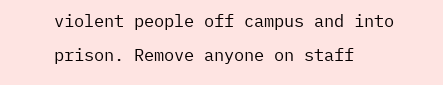violent people off campus and into prison. Remove anyone on staff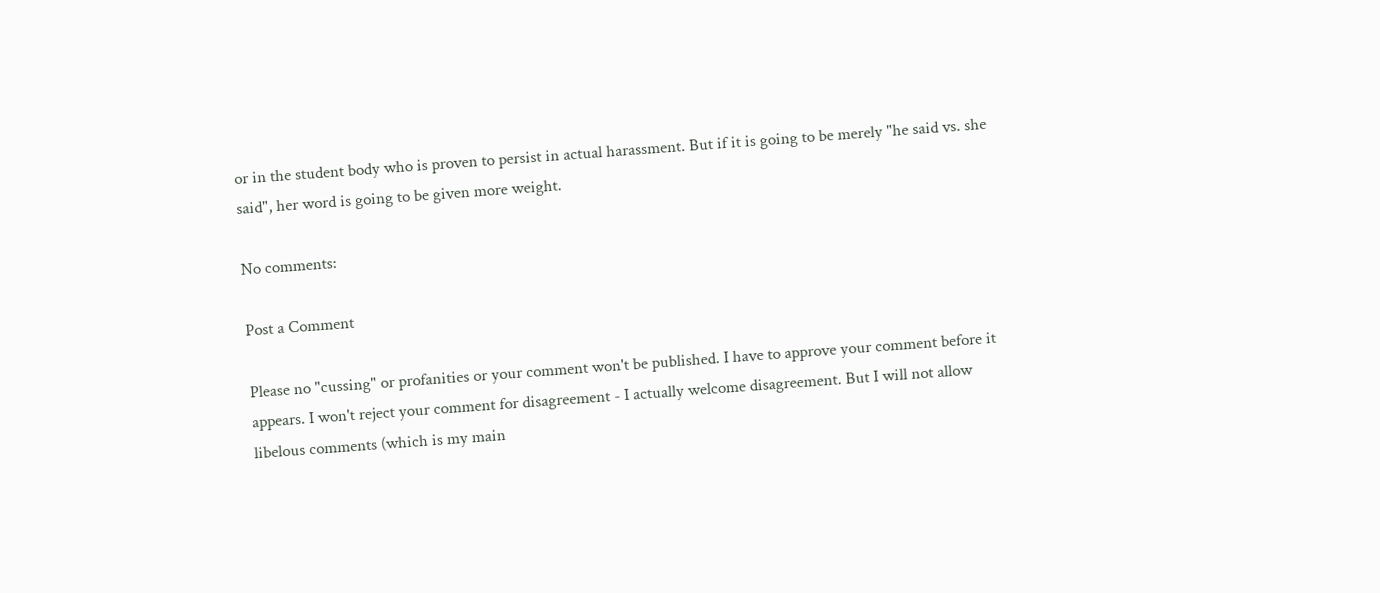or in the student body who is proven to persist in actual harassment. But if it is going to be merely "he said vs. she said", her word is going to be given more weight.

No comments:

Post a Comment

Please no "cussing" or profanities or your comment won't be published. I have to approve your comment before it appears. I won't reject your comment for disagreement - I actually welcome disagreement. But I will not allow libelous comments (which is my main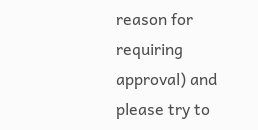reason for requiring approval) and please try to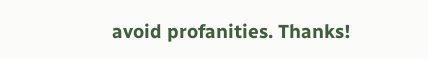avoid profanities. Thanks!